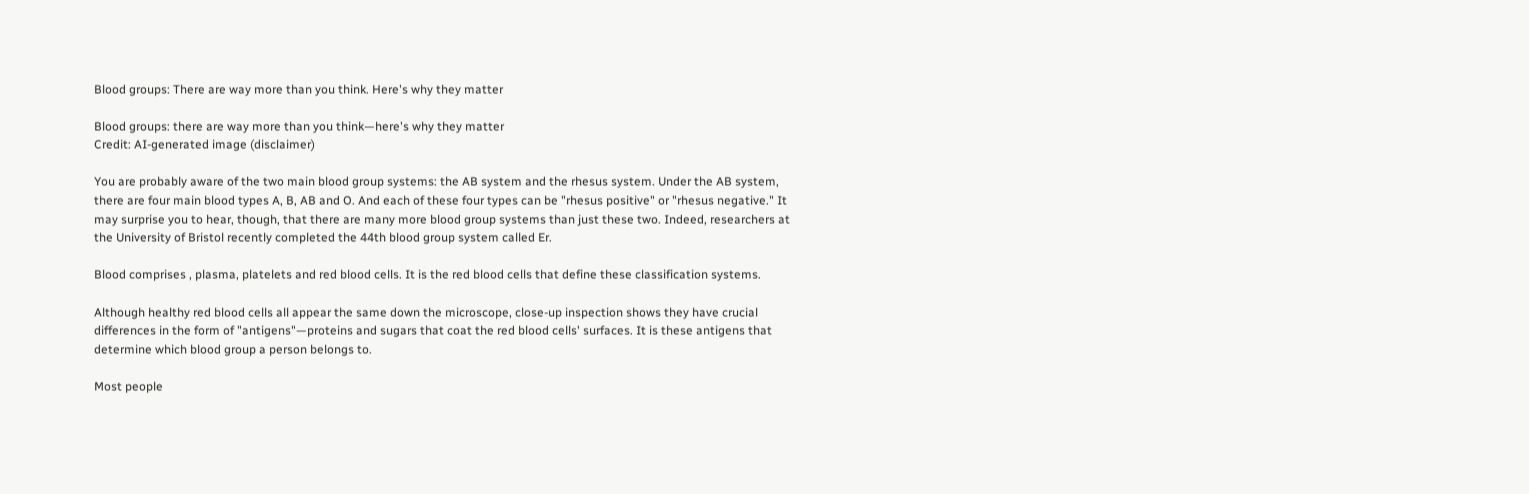Blood groups: There are way more than you think. Here's why they matter

Blood groups: there are way more than you think—here's why they matter
Credit: AI-generated image (disclaimer)

You are probably aware of the two main blood group systems: the AB system and the rhesus system. Under the AB system, there are four main blood types A, B, AB and O. And each of these four types can be "rhesus positive" or "rhesus negative." It may surprise you to hear, though, that there are many more blood group systems than just these two. Indeed, researchers at the University of Bristol recently completed the 44th blood group system called Er.

Blood comprises , plasma, platelets and red blood cells. It is the red blood cells that define these classification systems.

Although healthy red blood cells all appear the same down the microscope, close-up inspection shows they have crucial differences in the form of "antigens"—proteins and sugars that coat the red blood cells' surfaces. It is these antigens that determine which blood group a person belongs to.

Most people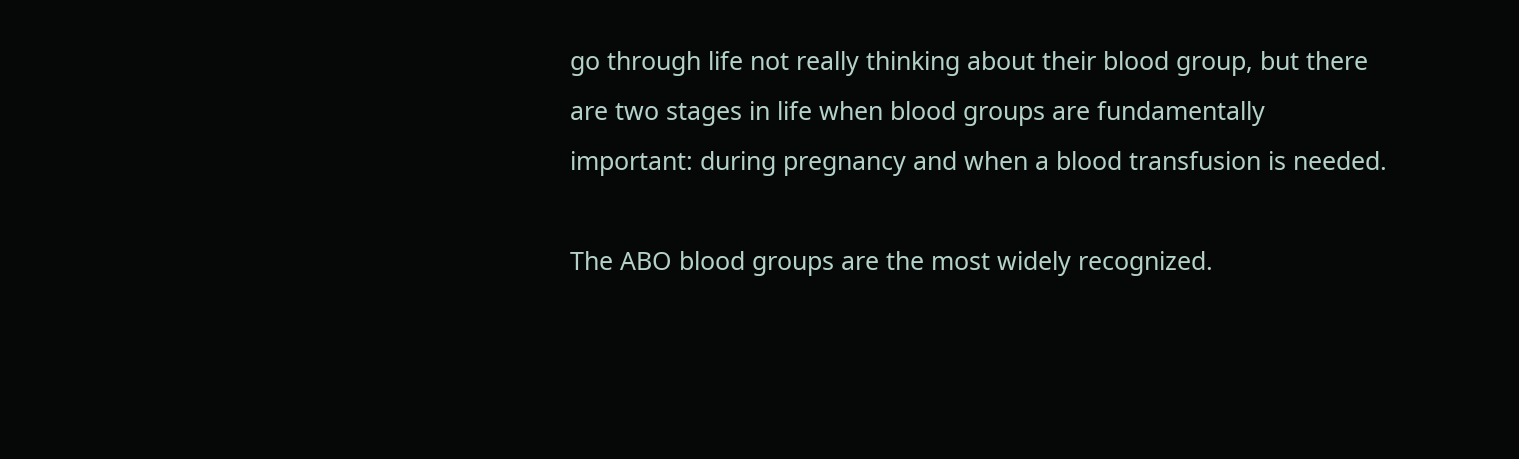go through life not really thinking about their blood group, but there are two stages in life when blood groups are fundamentally important: during pregnancy and when a blood transfusion is needed.

The ABO blood groups are the most widely recognized.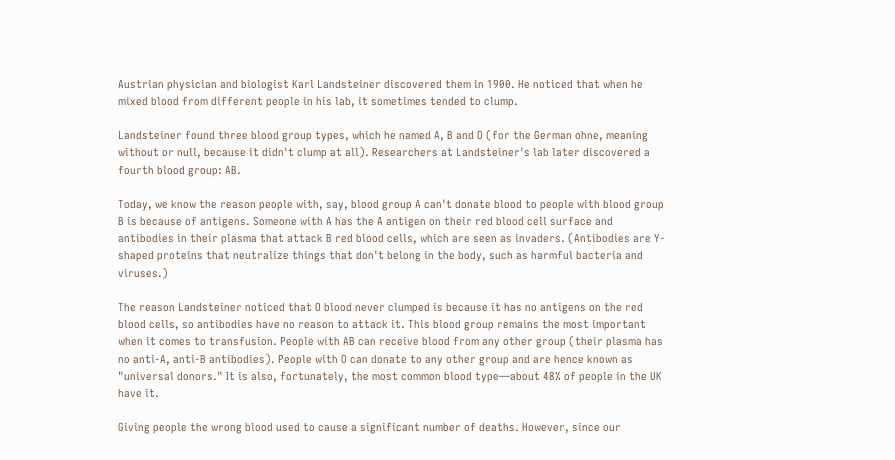Austrian physician and biologist Karl Landsteiner discovered them in 1900. He noticed that when he mixed blood from different people in his lab, it sometimes tended to clump.

Landsteiner found three blood group types, which he named A, B and O (for the German ohne, meaning without or null, because it didn't clump at all). Researchers at Landsteiner's lab later discovered a fourth blood group: AB.

Today, we know the reason people with, say, blood group A can't donate blood to people with blood group B is because of antigens. Someone with A has the A antigen on their red blood cell surface and antibodies in their plasma that attack B red blood cells, which are seen as invaders. (Antibodies are Y-shaped proteins that neutralize things that don't belong in the body, such as harmful bacteria and viruses.)

The reason Landsteiner noticed that O blood never clumped is because it has no antigens on the red blood cells, so antibodies have no reason to attack it. This blood group remains the most important when it comes to transfusion. People with AB can receive blood from any other group (their plasma has no anti-A, anti-B antibodies). People with O can donate to any other group and are hence known as "universal donors." It is also, fortunately, the most common blood type—about 48% of people in the UK have it.

Giving people the wrong blood used to cause a significant number of deaths. However, since our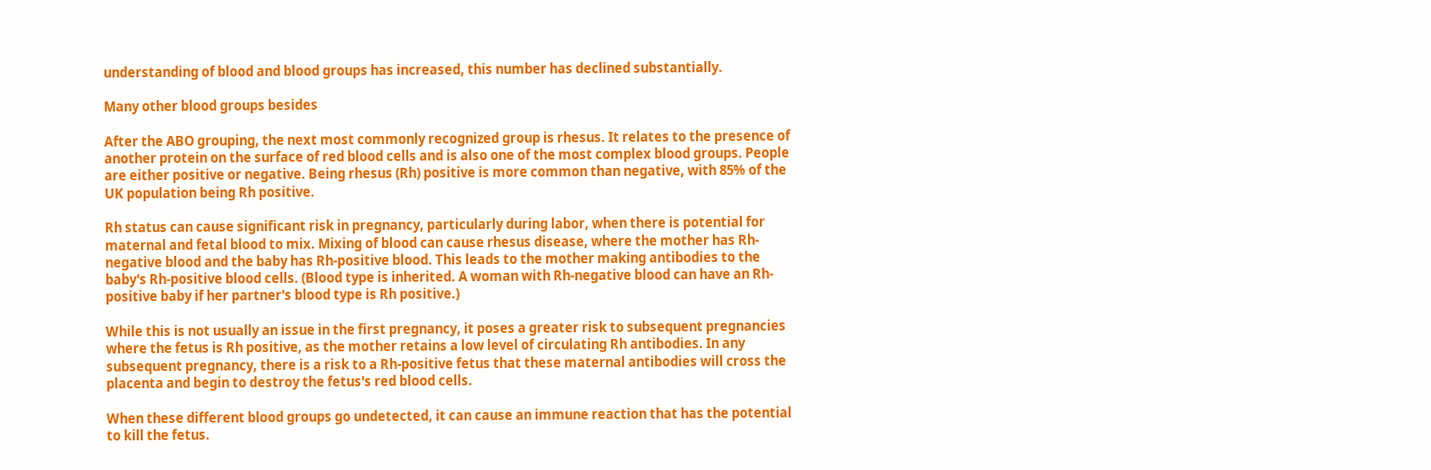understanding of blood and blood groups has increased, this number has declined substantially.

Many other blood groups besides

After the ABO grouping, the next most commonly recognized group is rhesus. It relates to the presence of another protein on the surface of red blood cells and is also one of the most complex blood groups. People are either positive or negative. Being rhesus (Rh) positive is more common than negative, with 85% of the UK population being Rh positive.

Rh status can cause significant risk in pregnancy, particularly during labor, when there is potential for maternal and fetal blood to mix. Mixing of blood can cause rhesus disease, where the mother has Rh-negative blood and the baby has Rh-positive blood. This leads to the mother making antibodies to the baby's Rh-positive blood cells. (Blood type is inherited. A woman with Rh-negative blood can have an Rh-positive baby if her partner's blood type is Rh positive.)

While this is not usually an issue in the first pregnancy, it poses a greater risk to subsequent pregnancies where the fetus is Rh positive, as the mother retains a low level of circulating Rh antibodies. In any subsequent pregnancy, there is a risk to a Rh-positive fetus that these maternal antibodies will cross the placenta and begin to destroy the fetus's red blood cells.

When these different blood groups go undetected, it can cause an immune reaction that has the potential to kill the fetus.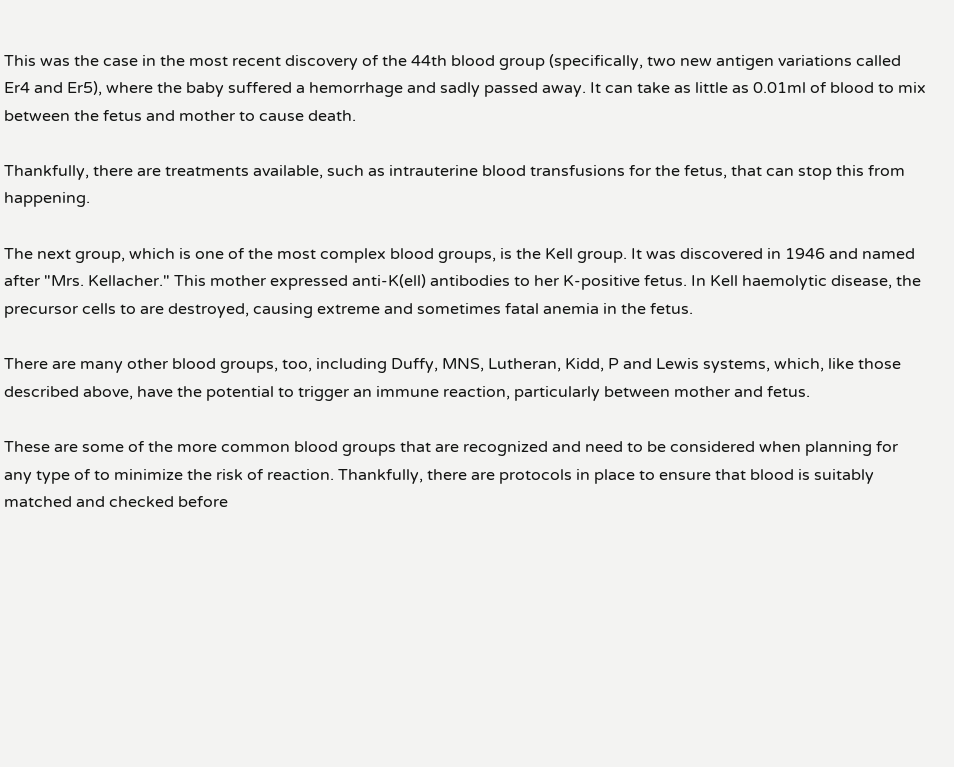This was the case in the most recent discovery of the 44th blood group (specifically, two new antigen variations called Er4 and Er5), where the baby suffered a hemorrhage and sadly passed away. It can take as little as 0.01ml of blood to mix between the fetus and mother to cause death.

Thankfully, there are treatments available, such as intrauterine blood transfusions for the fetus, that can stop this from happening.

The next group, which is one of the most complex blood groups, is the Kell group. It was discovered in 1946 and named after "Mrs. Kellacher." This mother expressed anti-K(ell) antibodies to her K-positive fetus. In Kell haemolytic disease, the precursor cells to are destroyed, causing extreme and sometimes fatal anemia in the fetus.

There are many other blood groups, too, including Duffy, MNS, Lutheran, Kidd, P and Lewis systems, which, like those described above, have the potential to trigger an immune reaction, particularly between mother and fetus.

These are some of the more common blood groups that are recognized and need to be considered when planning for any type of to minimize the risk of reaction. Thankfully, there are protocols in place to ensure that blood is suitably matched and checked before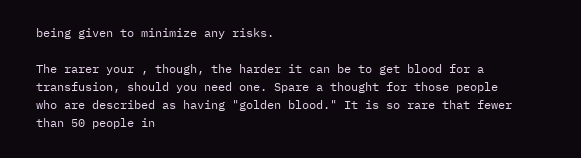being given to minimize any risks.

The rarer your , though, the harder it can be to get blood for a transfusion, should you need one. Spare a thought for those people who are described as having "golden blood." It is so rare that fewer than 50 people in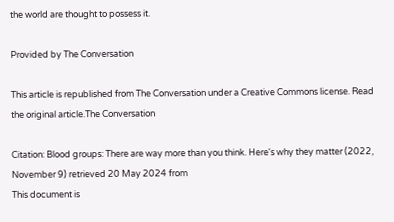the world are thought to possess it.

Provided by The Conversation

This article is republished from The Conversation under a Creative Commons license. Read the original article.The Conversation

Citation: Blood groups: There are way more than you think. Here's why they matter (2022, November 9) retrieved 20 May 2024 from
This document is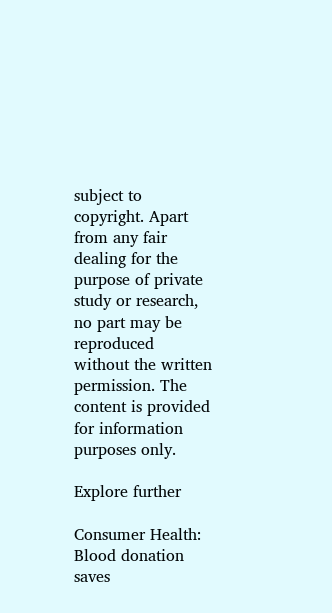subject to copyright. Apart from any fair dealing for the purpose of private study or research, no part may be reproduced without the written permission. The content is provided for information purposes only.

Explore further

Consumer Health: Blood donation saves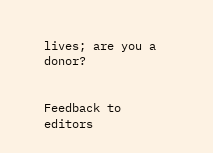lives; are you a donor?


Feedback to editors